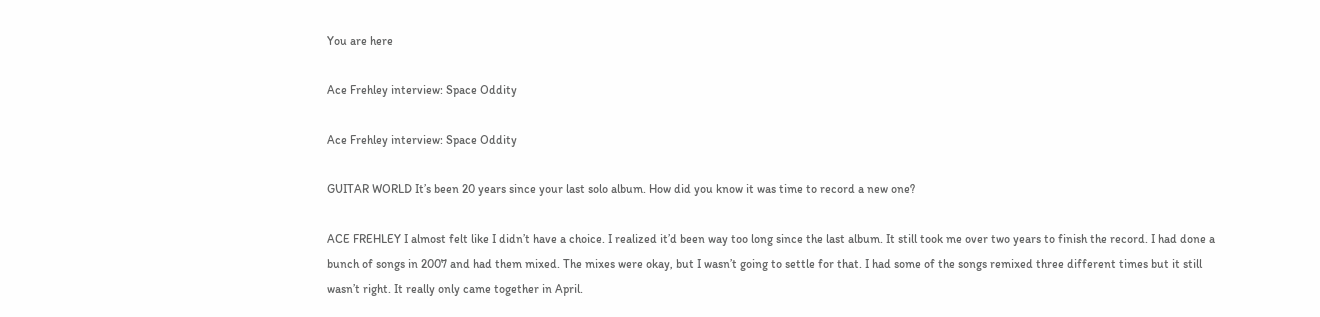You are here

Ace Frehley interview: Space Oddity

Ace Frehley interview: Space Oddity

GUITAR WORLD It’s been 20 years since your last solo album. How did you know it was time to record a new one?

ACE FREHLEY I almost felt like I didn’t have a choice. I realized it’d been way too long since the last album. It still took me over two years to finish the record. I had done a bunch of songs in 2007 and had them mixed. The mixes were okay, but I wasn’t going to settle for that. I had some of the songs remixed three different times but it still wasn’t right. It really only came together in April.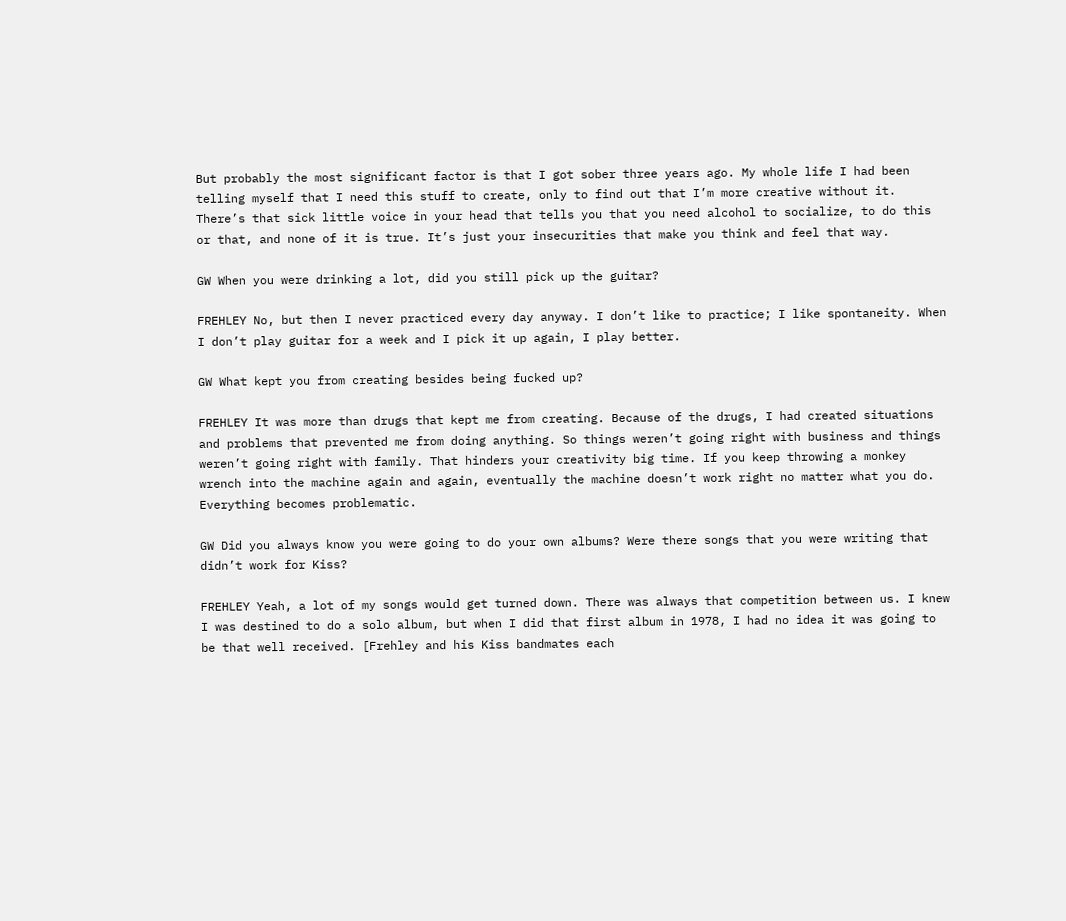But probably the most significant factor is that I got sober three years ago. My whole life I had been telling myself that I need this stuff to create, only to find out that I’m more creative without it. There’s that sick little voice in your head that tells you that you need alcohol to socialize, to do this or that, and none of it is true. It’s just your insecurities that make you think and feel that way.

GW When you were drinking a lot, did you still pick up the guitar?

FREHLEY No, but then I never practiced every day anyway. I don’t like to practice; I like spontaneity. When I don’t play guitar for a week and I pick it up again, I play better.

GW What kept you from creating besides being fucked up?

FREHLEY It was more than drugs that kept me from creating. Because of the drugs, I had created situations and problems that prevented me from doing anything. So things weren’t going right with business and things weren’t going right with family. That hinders your creativity big time. If you keep throwing a monkey wrench into the machine again and again, eventually the machine doesn’t work right no matter what you do. Everything becomes problematic.

GW Did you always know you were going to do your own albums? Were there songs that you were writing that didn’t work for Kiss?

FREHLEY Yeah, a lot of my songs would get turned down. There was always that competition between us. I knew I was destined to do a solo album, but when I did that first album in 1978, I had no idea it was going to be that well received. [Frehley and his Kiss bandmates each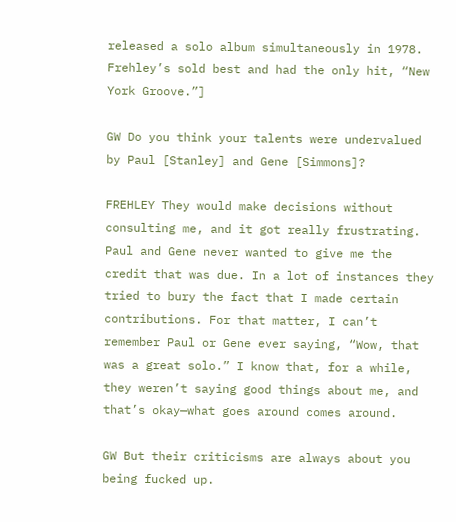released a solo album simultaneously in 1978. Frehley’s sold best and had the only hit, “New York Groove.”]

GW Do you think your talents were undervalued by Paul [Stanley] and Gene [Simmons]?

FREHLEY They would make decisions without consulting me, and it got really frustrating. Paul and Gene never wanted to give me the credit that was due. In a lot of instances they tried to bury the fact that I made certain contributions. For that matter, I can’t remember Paul or Gene ever saying, “Wow, that was a great solo.” I know that, for a while, they weren’t saying good things about me, and that’s okay—what goes around comes around.

GW But their criticisms are always about you being fucked up.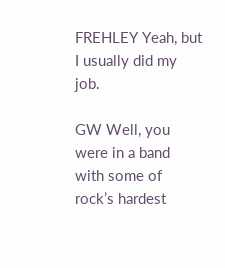FREHLEY Yeah, but I usually did my job.

GW Well, you were in a band with some of rock’s hardest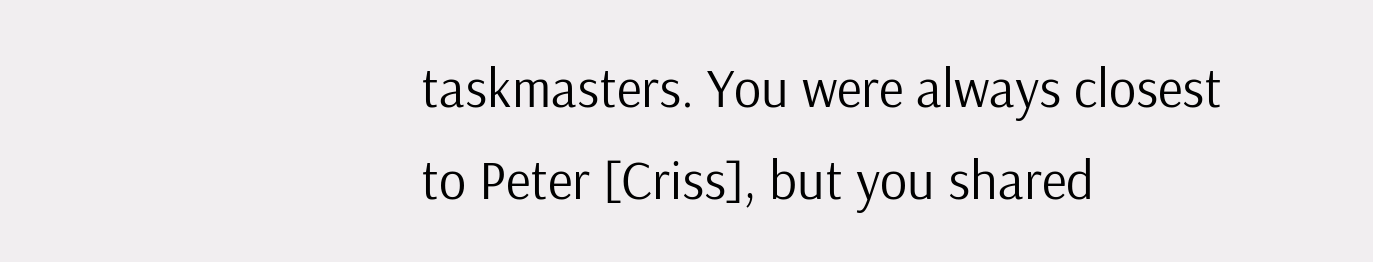taskmasters. You were always closest to Peter [Criss], but you shared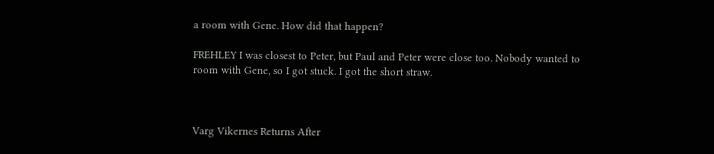a room with Gene. How did that happen?

FREHLEY I was closest to Peter, but Paul and Peter were close too. Nobody wanted to room with Gene, so I got stuck. I got the short straw.



Varg Vikernes Returns After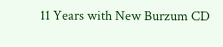11 Years with New Burzum CD